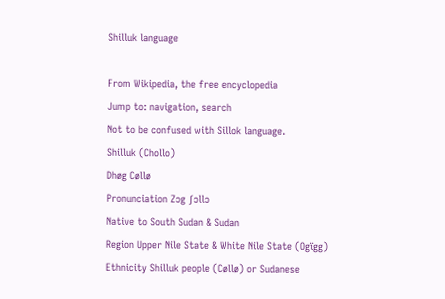Shilluk language

From Wikipedia, the free encyclopedia
Jump to: navigation, search
Not to be confused with Sillok language.
Shilluk (Chollo)
Dhøg Cøllø
Pronunciation Zɔg ʃɔllɔ
Native to South Sudan & Sudan
Region Upper Nile State & White Nile State (Ogïgg)
Ethnicity Shilluk people (Cøllø) or Sudanese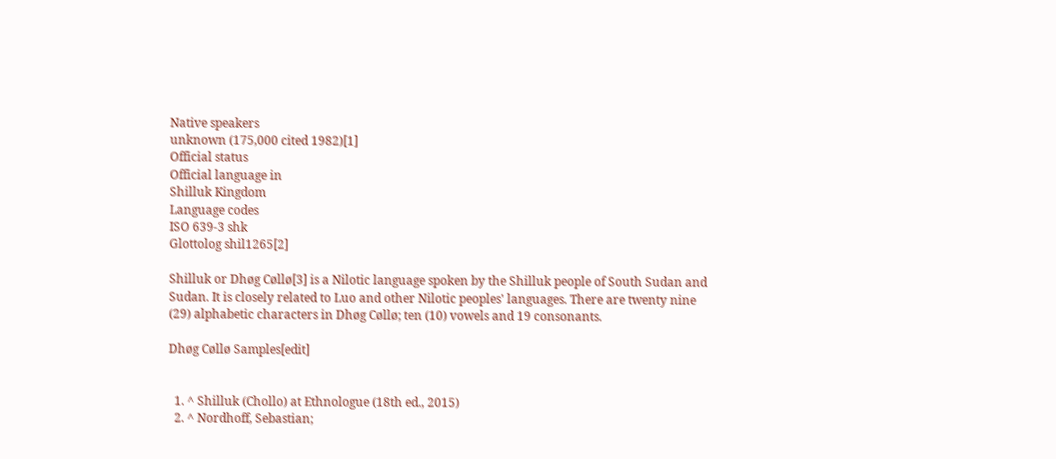Native speakers
unknown (175,000 cited 1982)[1]
Official status
Official language in
Shilluk Kingdom
Language codes
ISO 639-3 shk
Glottolog shil1265[2]

Shilluk or Dhøg Cøllø[3] is a Nilotic language spoken by the Shilluk people of South Sudan and Sudan. It is closely related to Luo and other Nilotic peoples' languages. There are twenty nine (29) alphabetic characters in Dhøg Cøllø; ten (10) vowels and 19 consonants.

Dhøg Cøllø Samples[edit]


  1. ^ Shilluk (Chollo) at Ethnologue (18th ed., 2015)
  2. ^ Nordhoff, Sebastian;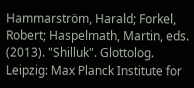Hammarström, Harald; Forkel, Robert; Haspelmath, Martin, eds. (2013). "Shilluk". Glottolog. Leipzig: Max Planck Institute for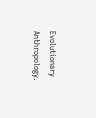Evolutionary Anthropology.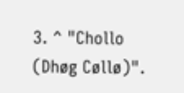3. ^ "Chollo (Dhøg Cøllø)".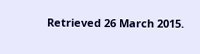Retrieved 26 March 2015.